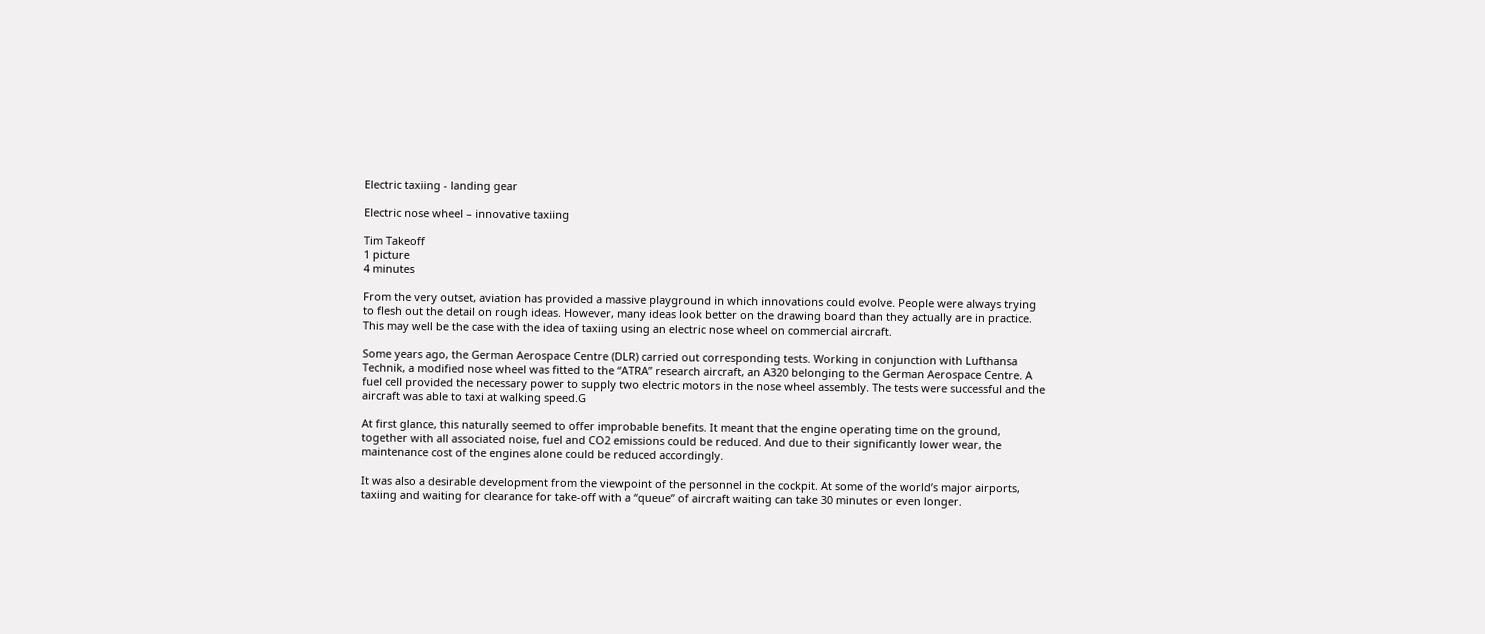Electric taxiing - landing gear

Electric nose wheel – innovative taxiing

Tim Takeoff
1 picture
4 minutes

From the very outset, aviation has provided a massive playground in which innovations could evolve. People were always trying to flesh out the detail on rough ideas. However, many ideas look better on the drawing board than they actually are in practice. This may well be the case with the idea of taxiing using an electric nose wheel on commercial aircraft.

Some years ago, the German Aerospace Centre (DLR) carried out corresponding tests. Working in conjunction with Lufthansa Technik, a modified nose wheel was fitted to the “ATRA” research aircraft, an A320 belonging to the German Aerospace Centre. A fuel cell provided the necessary power to supply two electric motors in the nose wheel assembly. The tests were successful and the aircraft was able to taxi at walking speed.G

At first glance, this naturally seemed to offer improbable benefits. It meant that the engine operating time on the ground, together with all associated noise, fuel and CO2 emissions could be reduced. And due to their significantly lower wear, the maintenance cost of the engines alone could be reduced accordingly.

It was also a desirable development from the viewpoint of the personnel in the cockpit. At some of the world’s major airports, taxiing and waiting for clearance for take-off with a “queue” of aircraft waiting can take 30 minutes or even longer.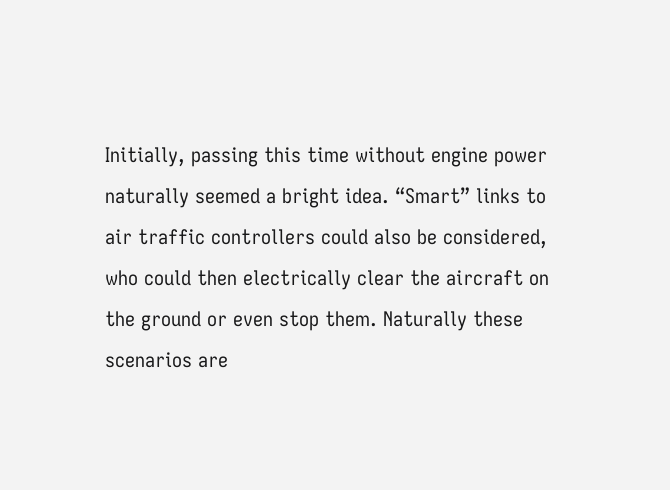Initially, passing this time without engine power naturally seemed a bright idea. “Smart” links to air traffic controllers could also be considered, who could then electrically clear the aircraft on the ground or even stop them. Naturally these scenarios are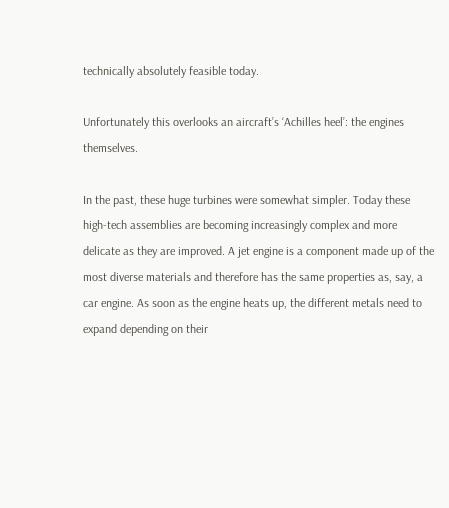technically absolutely feasible today.

Unfortunately this overlooks an aircraft’s ‘Achilles heel’: the engines themselves.

In the past, these huge turbines were somewhat simpler. Today these high-tech assemblies are becoming increasingly complex and more delicate as they are improved. A jet engine is a component made up of the most diverse materials and therefore has the same properties as, say, a car engine. As soon as the engine heats up, the different metals need to expand depending on their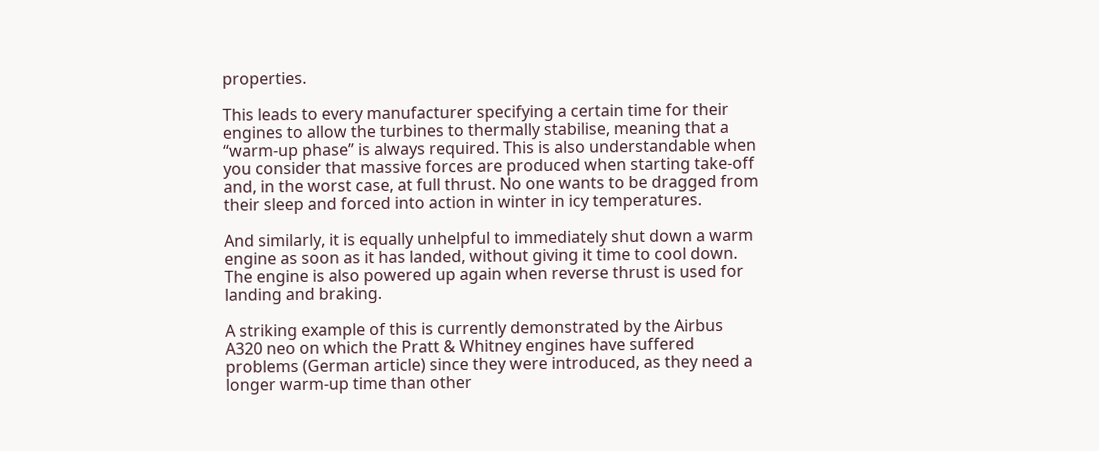properties.

This leads to every manufacturer specifying a certain time for their engines to allow the turbines to thermally stabilise, meaning that a “warm-up phase” is always required. This is also understandable when you consider that massive forces are produced when starting take-off and, in the worst case, at full thrust. No one wants to be dragged from their sleep and forced into action in winter in icy temperatures.

And similarly, it is equally unhelpful to immediately shut down a warm engine as soon as it has landed, without giving it time to cool down. The engine is also powered up again when reverse thrust is used for landing and braking.

A striking example of this is currently demonstrated by the Airbus A320 neo on which the Pratt & Whitney engines have suffered problems (German article) since they were introduced, as they need a longer warm-up time than other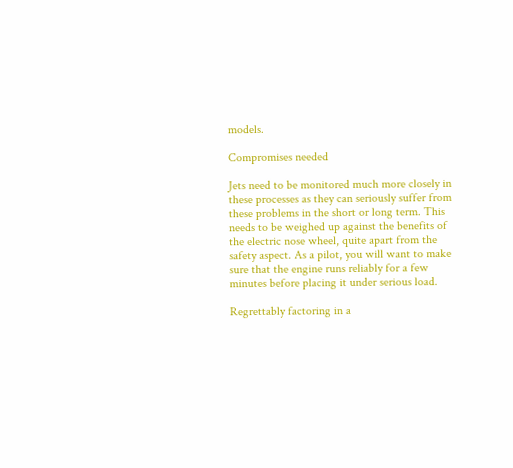models.

Compromises needed

Jets need to be monitored much more closely in these processes as they can seriously suffer from these problems in the short or long term. This needs to be weighed up against the benefits of the electric nose wheel, quite apart from the safety aspect. As a pilot, you will want to make sure that the engine runs reliably for a few minutes before placing it under serious load.

Regrettably factoring in a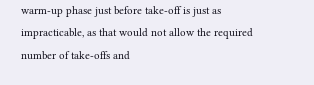warm-up phase just before take-off is just as impracticable, as that would not allow the required number of take-offs and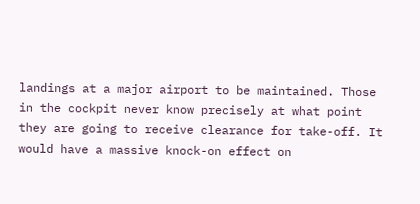landings at a major airport to be maintained. Those in the cockpit never know precisely at what point they are going to receive clearance for take-off. It would have a massive knock-on effect on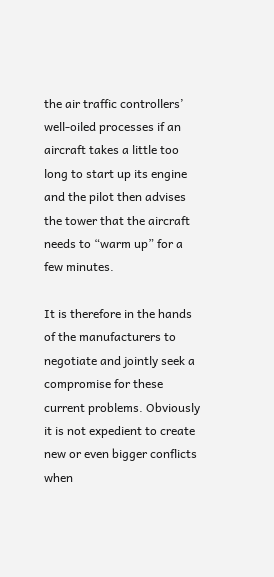the air traffic controllers’ well-oiled processes if an aircraft takes a little too long to start up its engine and the pilot then advises the tower that the aircraft needs to “warm up” for a few minutes.

It is therefore in the hands of the manufacturers to negotiate and jointly seek a compromise for these current problems. Obviously it is not expedient to create new or even bigger conflicts when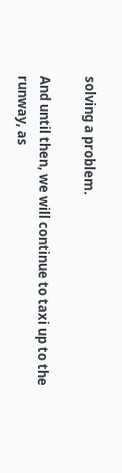solving a problem.

And until then, we will continue to taxi up to the runway, as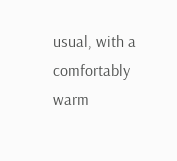usual, with a comfortably warm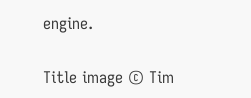engine.

Title image © Tim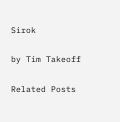Sirok

by Tim Takeoff

Related Posts